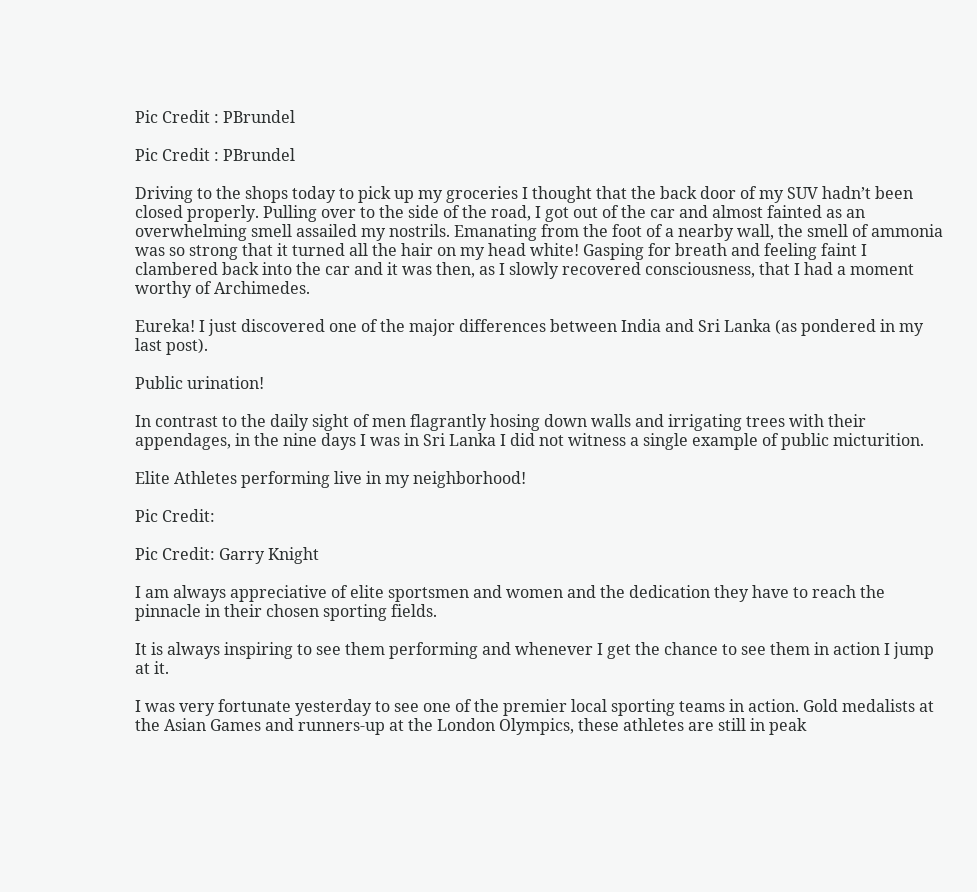Pic Credit : PBrundel

Pic Credit : PBrundel

Driving to the shops today to pick up my groceries I thought that the back door of my SUV hadn’t been closed properly. Pulling over to the side of the road, I got out of the car and almost fainted as an overwhelming smell assailed my nostrils. Emanating from the foot of a nearby wall, the smell of ammonia was so strong that it turned all the hair on my head white! Gasping for breath and feeling faint I clambered back into the car and it was then, as I slowly recovered consciousness, that I had a moment worthy of Archimedes.

Eureka! I just discovered one of the major differences between India and Sri Lanka (as pondered in my last post).

Public urination!

In contrast to the daily sight of men flagrantly hosing down walls and irrigating trees with their appendages, in the nine days I was in Sri Lanka I did not witness a single example of public micturition.

Elite Athletes performing live in my neighborhood!

Pic Credit:

Pic Credit: Garry Knight

I am always appreciative of elite sportsmen and women and the dedication they have to reach the pinnacle in their chosen sporting fields.

It is always inspiring to see them performing and whenever I get the chance to see them in action I jump at it.

I was very fortunate yesterday to see one of the premier local sporting teams in action. Gold medalists at the Asian Games and runners-up at the London Olympics, these athletes are still in peak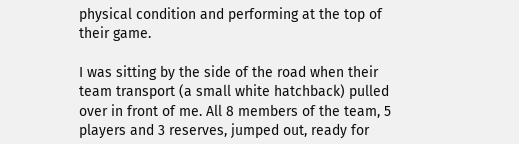physical condition and performing at the top of their game.

I was sitting by the side of the road when their team transport (a small white hatchback) pulled over in front of me. All 8 members of the team, 5 players and 3 reserves, jumped out, ready for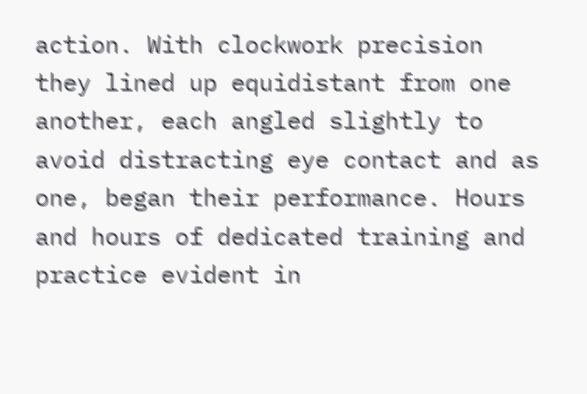action. With clockwork precision they lined up equidistant from one another, each angled slightly to avoid distracting eye contact and as one, began their performance. Hours and hours of dedicated training and practice evident in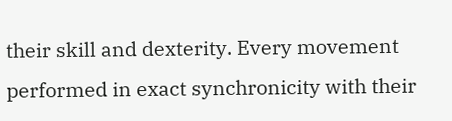their skill and dexterity. Every movement performed in exact synchronicity with their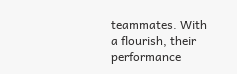teammates. With a flourish, their performance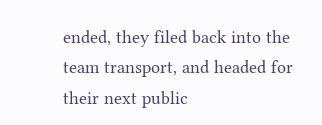ended, they filed back into the team transport, and headed for their next public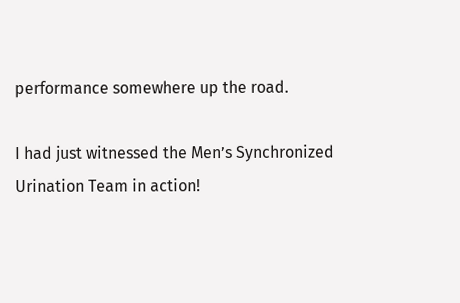performance somewhere up the road.

I had just witnessed the Men’s Synchronized Urination Team in action!